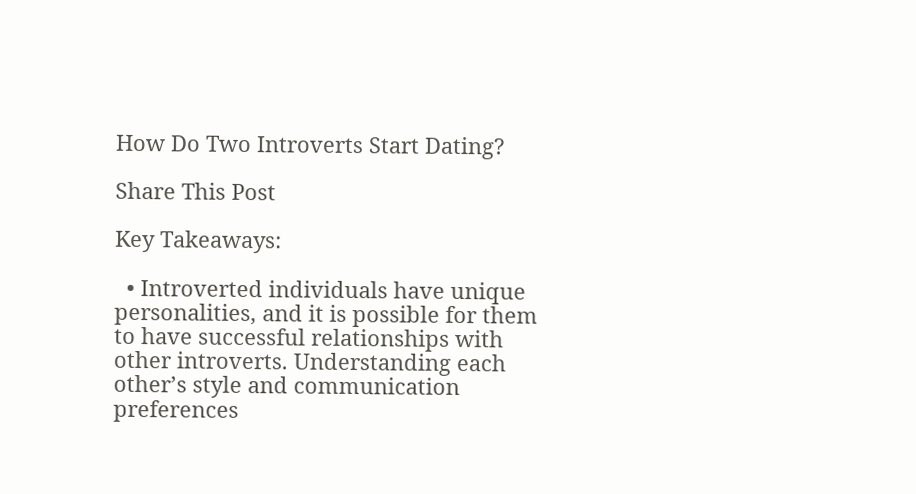How Do Two Introverts Start Dating?

Share This Post

Key Takeaways:

  • Introverted individuals have unique personalities, and it is possible for them to have successful relationships with other introverts. Understanding each other’s style and communication preferences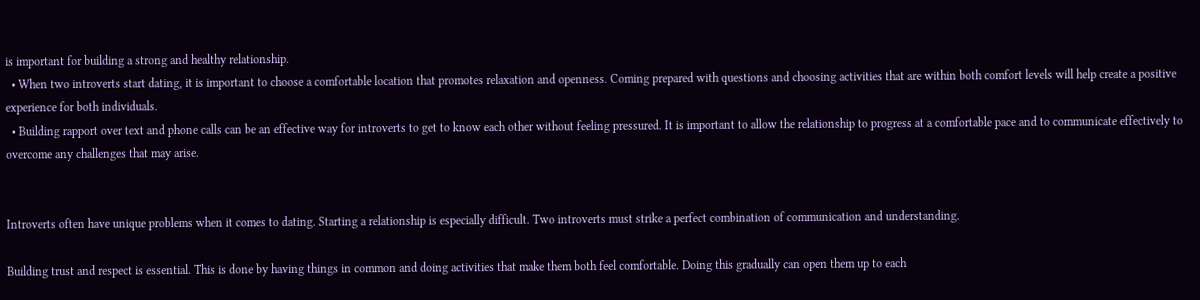is important for building a strong and healthy relationship.
  • When two introverts start dating, it is important to choose a comfortable location that promotes relaxation and openness. Coming prepared with questions and choosing activities that are within both comfort levels will help create a positive experience for both individuals.
  • Building rapport over text and phone calls can be an effective way for introverts to get to know each other without feeling pressured. It is important to allow the relationship to progress at a comfortable pace and to communicate effectively to overcome any challenges that may arise.


Introverts often have unique problems when it comes to dating. Starting a relationship is especially difficult. Two introverts must strike a perfect combination of communication and understanding.

Building trust and respect is essential. This is done by having things in common and doing activities that make them both feel comfortable. Doing this gradually can open them up to each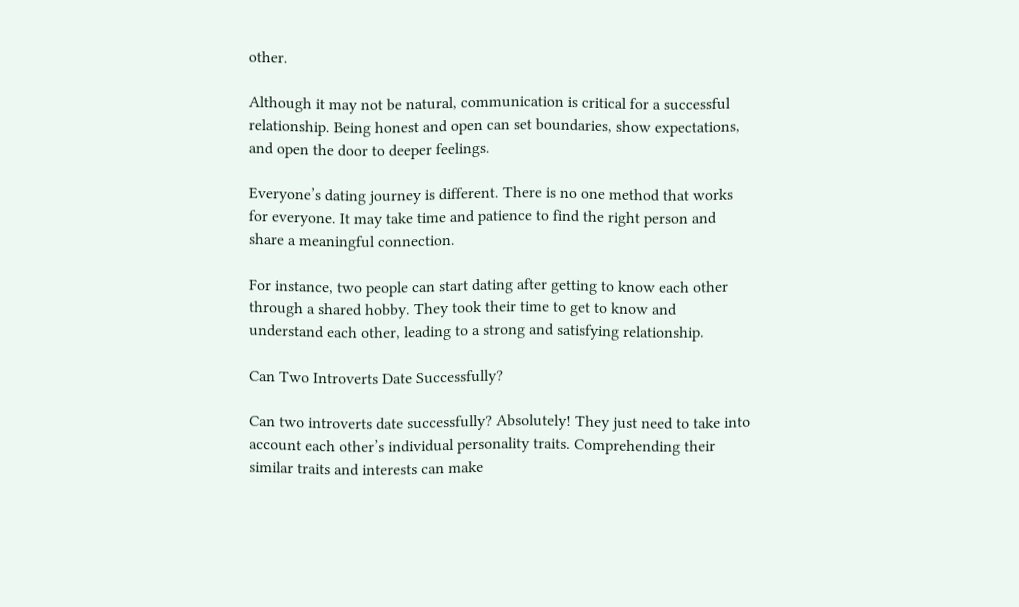other.

Although it may not be natural, communication is critical for a successful relationship. Being honest and open can set boundaries, show expectations, and open the door to deeper feelings.

Everyone’s dating journey is different. There is no one method that works for everyone. It may take time and patience to find the right person and share a meaningful connection.

For instance, two people can start dating after getting to know each other through a shared hobby. They took their time to get to know and understand each other, leading to a strong and satisfying relationship.

Can Two Introverts Date Successfully?

Can two introverts date successfully? Absolutely! They just need to take into account each other’s individual personality traits. Comprehending their similar traits and interests can make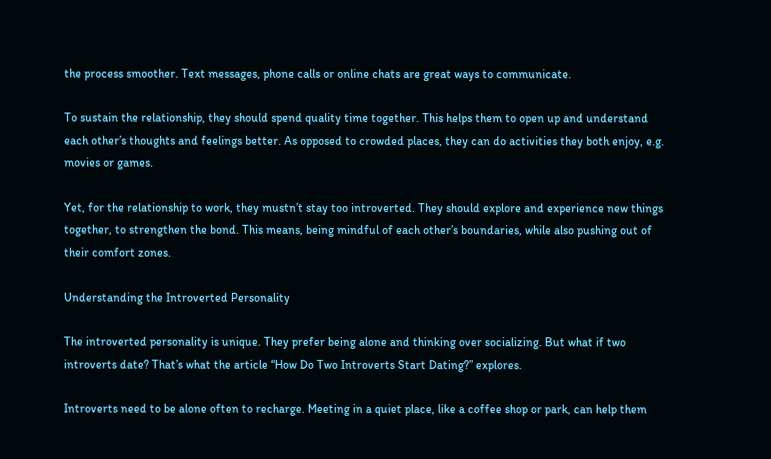the process smoother. Text messages, phone calls or online chats are great ways to communicate.

To sustain the relationship, they should spend quality time together. This helps them to open up and understand each other’s thoughts and feelings better. As opposed to crowded places, they can do activities they both enjoy, e.g. movies or games.

Yet, for the relationship to work, they mustn’t stay too introverted. They should explore and experience new things together, to strengthen the bond. This means, being mindful of each other’s boundaries, while also pushing out of their comfort zones.

Understanding the Introverted Personality

The introverted personality is unique. They prefer being alone and thinking over socializing. But what if two introverts date? That’s what the article “How Do Two Introverts Start Dating?” explores.

Introverts need to be alone often to recharge. Meeting in a quiet place, like a coffee shop or park, can help them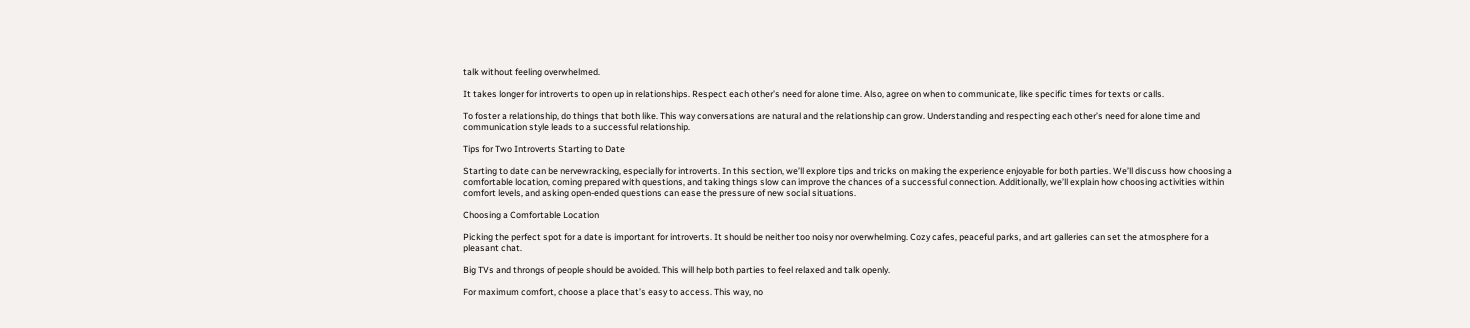talk without feeling overwhelmed.

It takes longer for introverts to open up in relationships. Respect each other’s need for alone time. Also, agree on when to communicate, like specific times for texts or calls.

To foster a relationship, do things that both like. This way conversations are natural and the relationship can grow. Understanding and respecting each other’s need for alone time and communication style leads to a successful relationship.

Tips for Two Introverts Starting to Date

Starting to date can be nervewracking, especially for introverts. In this section, we’ll explore tips and tricks on making the experience enjoyable for both parties. We’ll discuss how choosing a comfortable location, coming prepared with questions, and taking things slow can improve the chances of a successful connection. Additionally, we’ll explain how choosing activities within comfort levels, and asking open-ended questions can ease the pressure of new social situations.

Choosing a Comfortable Location

Picking the perfect spot for a date is important for introverts. It should be neither too noisy nor overwhelming. Cozy cafes, peaceful parks, and art galleries can set the atmosphere for a pleasant chat.

Big TVs and throngs of people should be avoided. This will help both parties to feel relaxed and talk openly.

For maximum comfort, choose a place that’s easy to access. This way, no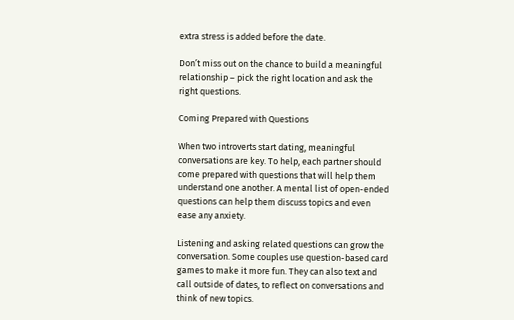extra stress is added before the date.

Don’t miss out on the chance to build a meaningful relationship – pick the right location and ask the right questions.

Coming Prepared with Questions

When two introverts start dating, meaningful conversations are key. To help, each partner should come prepared with questions that will help them understand one another. A mental list of open-ended questions can help them discuss topics and even ease any anxiety.

Listening and asking related questions can grow the conversation. Some couples use question-based card games to make it more fun. They can also text and call outside of dates, to reflect on conversations and think of new topics.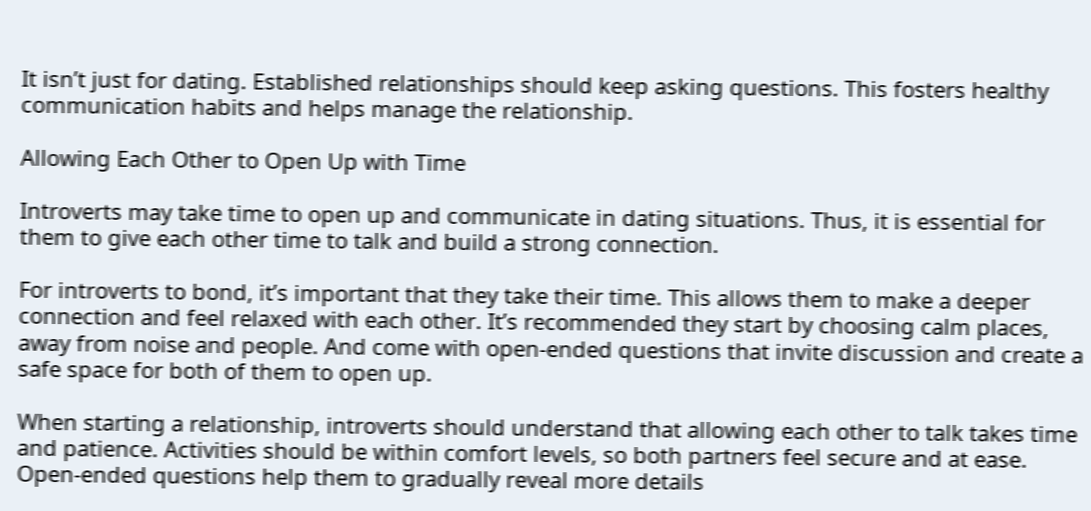It isn’t just for dating. Established relationships should keep asking questions. This fosters healthy communication habits and helps manage the relationship.

Allowing Each Other to Open Up with Time

Introverts may take time to open up and communicate in dating situations. Thus, it is essential for them to give each other time to talk and build a strong connection.

For introverts to bond, it’s important that they take their time. This allows them to make a deeper connection and feel relaxed with each other. It’s recommended they start by choosing calm places, away from noise and people. And come with open-ended questions that invite discussion and create a safe space for both of them to open up.

When starting a relationship, introverts should understand that allowing each other to talk takes time and patience. Activities should be within comfort levels, so both partners feel secure and at ease. Open-ended questions help them to gradually reveal more details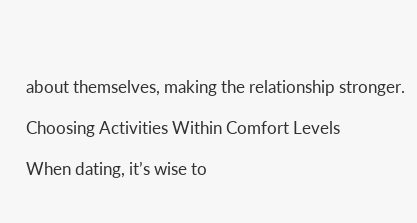about themselves, making the relationship stronger.

Choosing Activities Within Comfort Levels

When dating, it’s wise to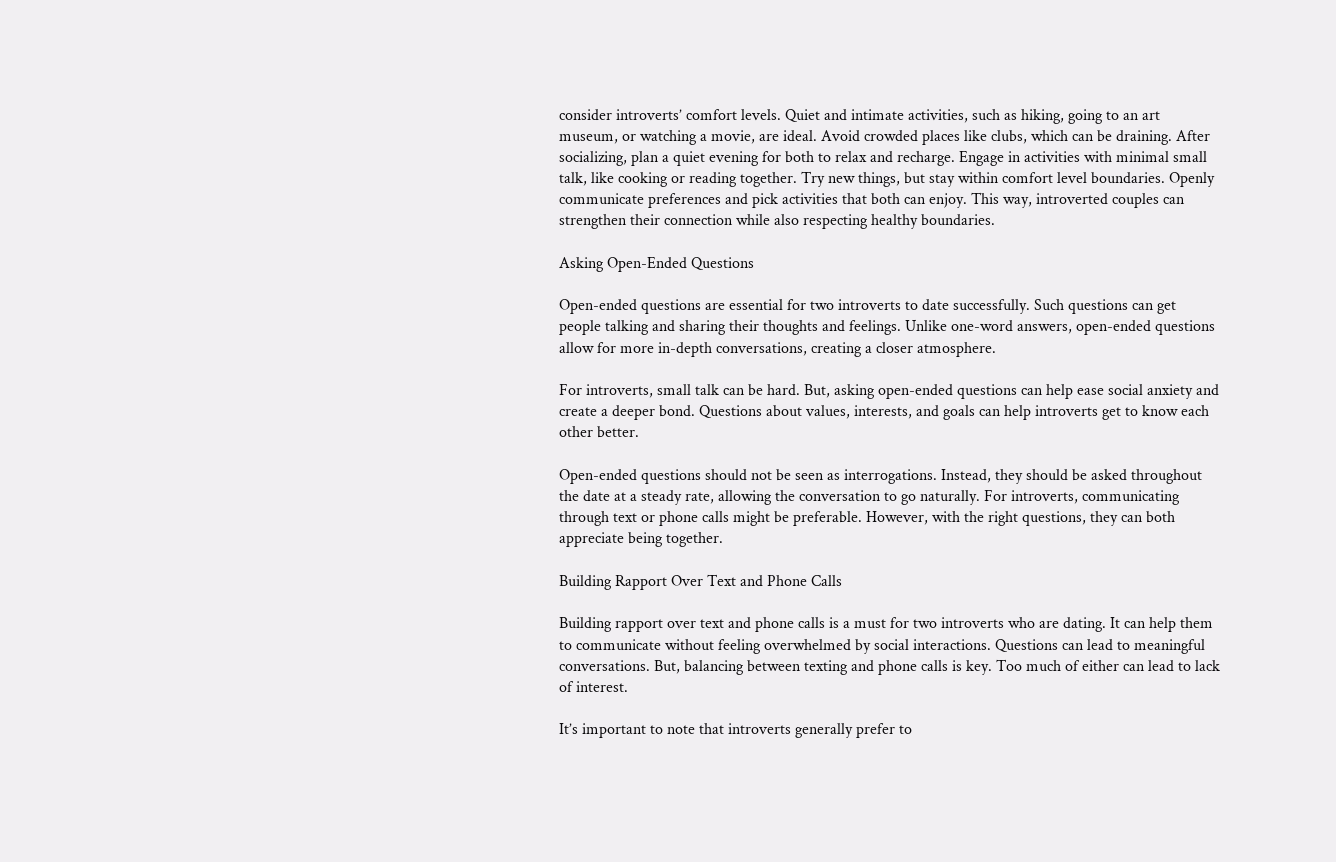consider introverts’ comfort levels. Quiet and intimate activities, such as hiking, going to an art museum, or watching a movie, are ideal. Avoid crowded places like clubs, which can be draining. After socializing, plan a quiet evening for both to relax and recharge. Engage in activities with minimal small talk, like cooking or reading together. Try new things, but stay within comfort level boundaries. Openly communicate preferences and pick activities that both can enjoy. This way, introverted couples can strengthen their connection while also respecting healthy boundaries.

Asking Open-Ended Questions

Open-ended questions are essential for two introverts to date successfully. Such questions can get people talking and sharing their thoughts and feelings. Unlike one-word answers, open-ended questions allow for more in-depth conversations, creating a closer atmosphere.

For introverts, small talk can be hard. But, asking open-ended questions can help ease social anxiety and create a deeper bond. Questions about values, interests, and goals can help introverts get to know each other better.

Open-ended questions should not be seen as interrogations. Instead, they should be asked throughout the date at a steady rate, allowing the conversation to go naturally. For introverts, communicating through text or phone calls might be preferable. However, with the right questions, they can both appreciate being together.

Building Rapport Over Text and Phone Calls

Building rapport over text and phone calls is a must for two introverts who are dating. It can help them to communicate without feeling overwhelmed by social interactions. Questions can lead to meaningful conversations. But, balancing between texting and phone calls is key. Too much of either can lead to lack of interest.

It’s important to note that introverts generally prefer to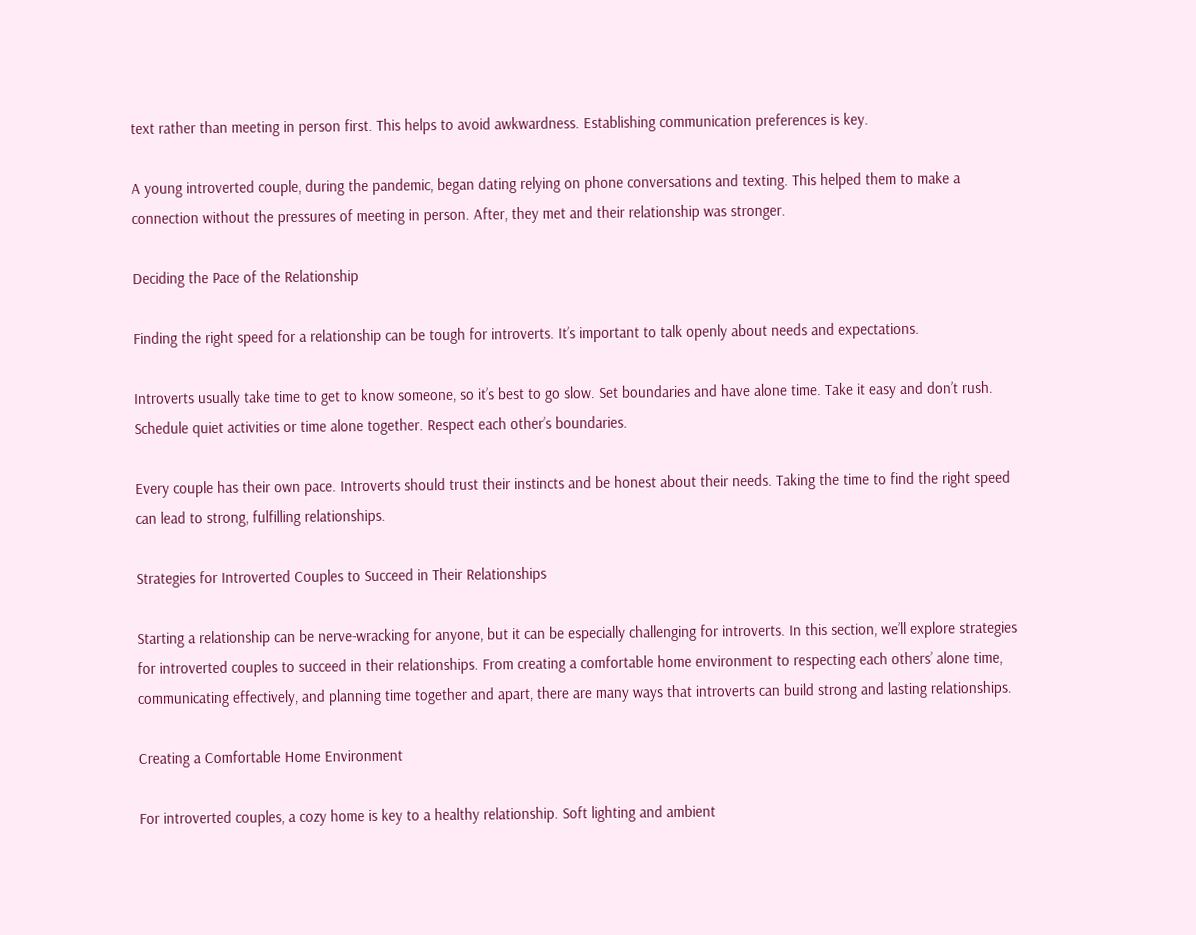text rather than meeting in person first. This helps to avoid awkwardness. Establishing communication preferences is key.

A young introverted couple, during the pandemic, began dating relying on phone conversations and texting. This helped them to make a connection without the pressures of meeting in person. After, they met and their relationship was stronger.

Deciding the Pace of the Relationship

Finding the right speed for a relationship can be tough for introverts. It’s important to talk openly about needs and expectations.

Introverts usually take time to get to know someone, so it’s best to go slow. Set boundaries and have alone time. Take it easy and don’t rush. Schedule quiet activities or time alone together. Respect each other’s boundaries.

Every couple has their own pace. Introverts should trust their instincts and be honest about their needs. Taking the time to find the right speed can lead to strong, fulfilling relationships.

Strategies for Introverted Couples to Succeed in Their Relationships

Starting a relationship can be nerve-wracking for anyone, but it can be especially challenging for introverts. In this section, we’ll explore strategies for introverted couples to succeed in their relationships. From creating a comfortable home environment to respecting each others’ alone time, communicating effectively, and planning time together and apart, there are many ways that introverts can build strong and lasting relationships.

Creating a Comfortable Home Environment

For introverted couples, a cozy home is key to a healthy relationship. Soft lighting and ambient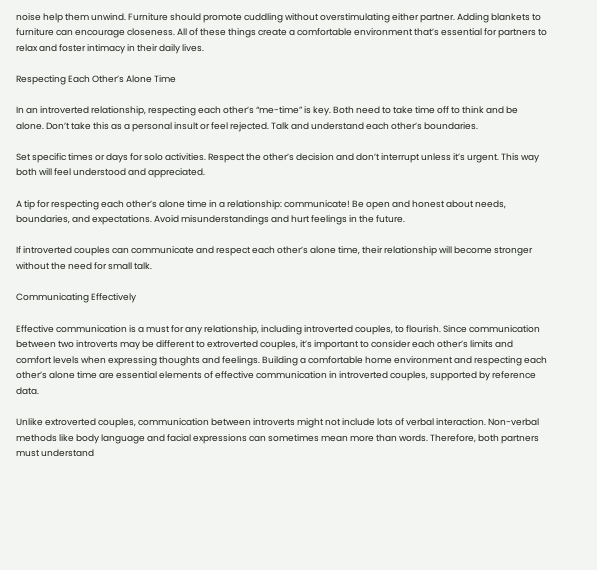noise help them unwind. Furniture should promote cuddling without overstimulating either partner. Adding blankets to furniture can encourage closeness. All of these things create a comfortable environment that’s essential for partners to relax and foster intimacy in their daily lives.

Respecting Each Other’s Alone Time

In an introverted relationship, respecting each other’s “me-time” is key. Both need to take time off to think and be alone. Don’t take this as a personal insult or feel rejected. Talk and understand each other’s boundaries.

Set specific times or days for solo activities. Respect the other’s decision and don’t interrupt unless it’s urgent. This way both will feel understood and appreciated.

A tip for respecting each other’s alone time in a relationship: communicate! Be open and honest about needs, boundaries, and expectations. Avoid misunderstandings and hurt feelings in the future.

If introverted couples can communicate and respect each other’s alone time, their relationship will become stronger without the need for small talk.

Communicating Effectively

Effective communication is a must for any relationship, including introverted couples, to flourish. Since communication between two introverts may be different to extroverted couples, it’s important to consider each other’s limits and comfort levels when expressing thoughts and feelings. Building a comfortable home environment and respecting each other’s alone time are essential elements of effective communication in introverted couples, supported by reference data.

Unlike extroverted couples, communication between introverts might not include lots of verbal interaction. Non-verbal methods like body language and facial expressions can sometimes mean more than words. Therefore, both partners must understand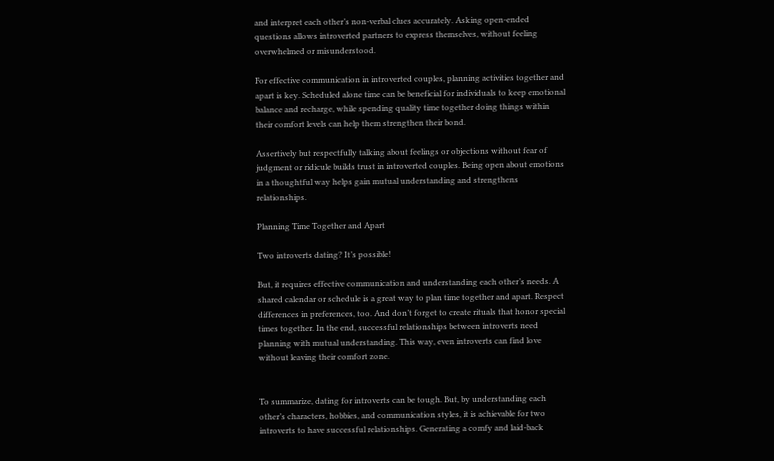and interpret each other’s non-verbal clues accurately. Asking open-ended questions allows introverted partners to express themselves, without feeling overwhelmed or misunderstood.

For effective communication in introverted couples, planning activities together and apart is key. Scheduled alone time can be beneficial for individuals to keep emotional balance and recharge, while spending quality time together doing things within their comfort levels can help them strengthen their bond.

Assertively but respectfully talking about feelings or objections without fear of judgment or ridicule builds trust in introverted couples. Being open about emotions in a thoughtful way helps gain mutual understanding and strengthens relationships.

Planning Time Together and Apart

Two introverts dating? It’s possible!

But, it requires effective communication and understanding each other’s needs. A shared calendar or schedule is a great way to plan time together and apart. Respect differences in preferences, too. And don’t forget to create rituals that honor special times together. In the end, successful relationships between introverts need planning with mutual understanding. This way, even introverts can find love without leaving their comfort zone.


To summarize, dating for introverts can be tough. But, by understanding each other’s characters, hobbies, and communication styles, it is achievable for two introverts to have successful relationships. Generating a comfy and laid-back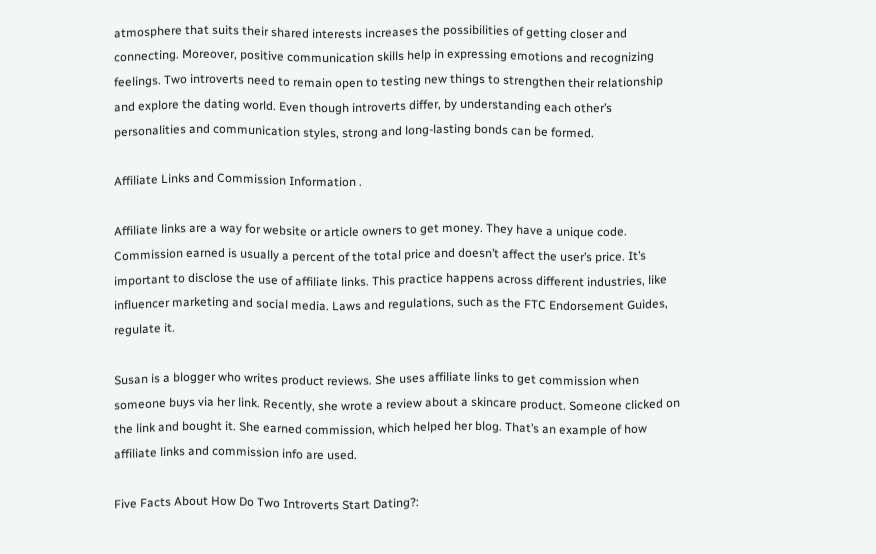atmosphere that suits their shared interests increases the possibilities of getting closer and connecting. Moreover, positive communication skills help in expressing emotions and recognizing feelings. Two introverts need to remain open to testing new things to strengthen their relationship and explore the dating world. Even though introverts differ, by understanding each other’s personalities and communication styles, strong and long-lasting bonds can be formed.

Affiliate Links and Commission Information .

Affiliate links are a way for website or article owners to get money. They have a unique code. Commission earned is usually a percent of the total price and doesn’t affect the user’s price. It’s important to disclose the use of affiliate links. This practice happens across different industries, like influencer marketing and social media. Laws and regulations, such as the FTC Endorsement Guides, regulate it.

Susan is a blogger who writes product reviews. She uses affiliate links to get commission when someone buys via her link. Recently, she wrote a review about a skincare product. Someone clicked on the link and bought it. She earned commission, which helped her blog. That’s an example of how affiliate links and commission info are used.

Five Facts About How Do Two Introverts Start Dating?: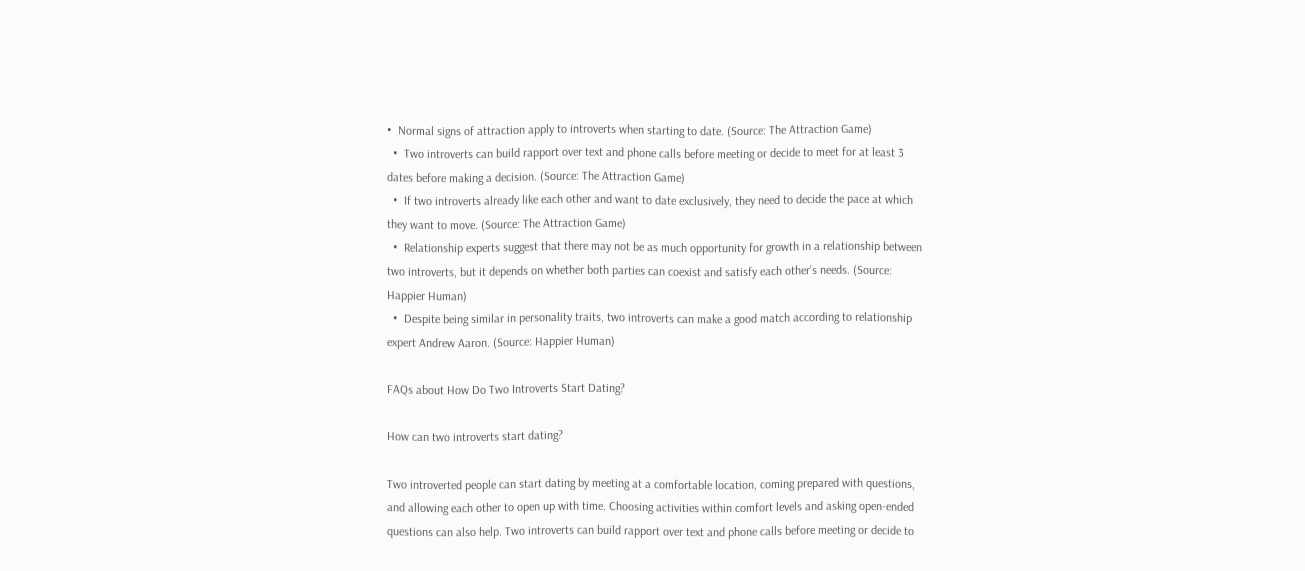•  Normal signs of attraction apply to introverts when starting to date. (Source: The Attraction Game)
  •  Two introverts can build rapport over text and phone calls before meeting or decide to meet for at least 3 dates before making a decision. (Source: The Attraction Game)
  •  If two introverts already like each other and want to date exclusively, they need to decide the pace at which they want to move. (Source: The Attraction Game)
  •  Relationship experts suggest that there may not be as much opportunity for growth in a relationship between two introverts, but it depends on whether both parties can coexist and satisfy each other’s needs. (Source: Happier Human)
  •  Despite being similar in personality traits, two introverts can make a good match according to relationship expert Andrew Aaron. (Source: Happier Human)

FAQs about How Do Two Introverts Start Dating?

How can two introverts start dating?

Two introverted people can start dating by meeting at a comfortable location, coming prepared with questions, and allowing each other to open up with time. Choosing activities within comfort levels and asking open-ended questions can also help. Two introverts can build rapport over text and phone calls before meeting or decide to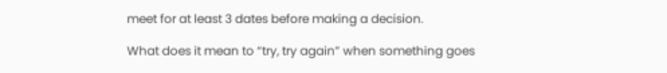meet for at least 3 dates before making a decision.

What does it mean to “try, try again” when something goes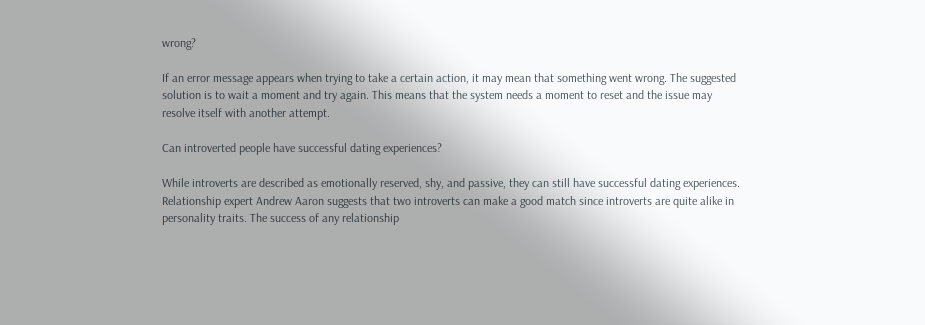wrong?

If an error message appears when trying to take a certain action, it may mean that something went wrong. The suggested solution is to wait a moment and try again. This means that the system needs a moment to reset and the issue may resolve itself with another attempt.

Can introverted people have successful dating experiences?

While introverts are described as emotionally reserved, shy, and passive, they can still have successful dating experiences. Relationship expert Andrew Aaron suggests that two introverts can make a good match since introverts are quite alike in personality traits. The success of any relationship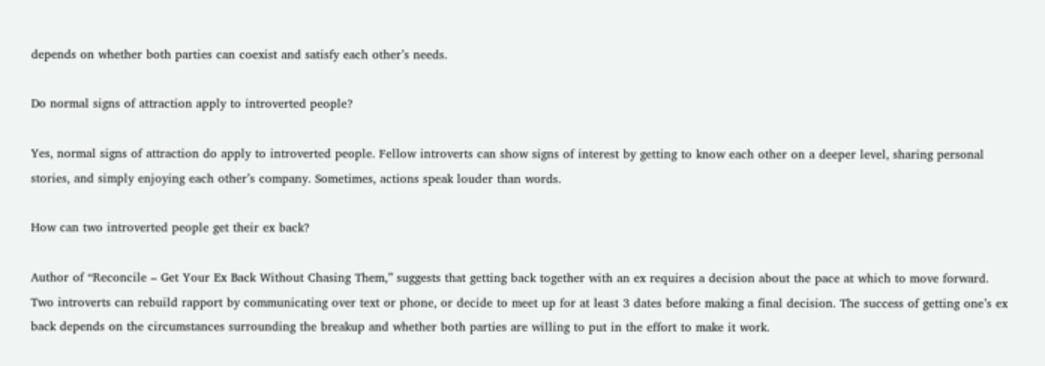depends on whether both parties can coexist and satisfy each other’s needs.

Do normal signs of attraction apply to introverted people?

Yes, normal signs of attraction do apply to introverted people. Fellow introverts can show signs of interest by getting to know each other on a deeper level, sharing personal stories, and simply enjoying each other’s company. Sometimes, actions speak louder than words.

How can two introverted people get their ex back?

Author of “Reconcile – Get Your Ex Back Without Chasing Them,” suggests that getting back together with an ex requires a decision about the pace at which to move forward. Two introverts can rebuild rapport by communicating over text or phone, or decide to meet up for at least 3 dates before making a final decision. The success of getting one’s ex back depends on the circumstances surrounding the breakup and whether both parties are willing to put in the effort to make it work.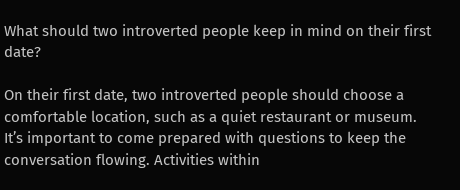What should two introverted people keep in mind on their first date?

On their first date, two introverted people should choose a comfortable location, such as a quiet restaurant or museum. It’s important to come prepared with questions to keep the conversation flowing. Activities within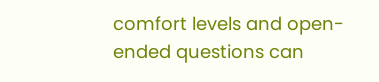comfort levels and open-ended questions can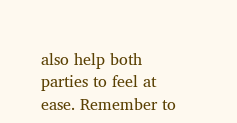also help both parties to feel at ease. Remember to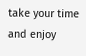take your time and enjoy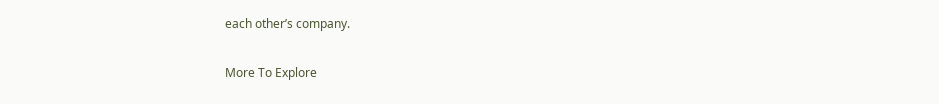each other’s company.

More To Explore